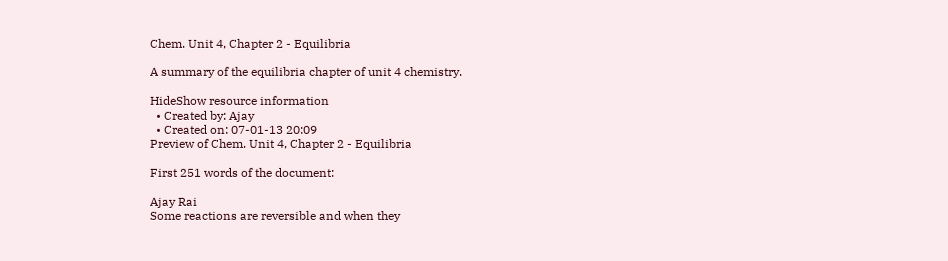Chem. Unit 4, Chapter 2 - Equilibria

A summary of the equilibria chapter of unit 4 chemistry.

HideShow resource information
  • Created by: Ajay
  • Created on: 07-01-13 20:09
Preview of Chem. Unit 4, Chapter 2 - Equilibria

First 251 words of the document:

Ajay Rai
Some reactions are reversible and when they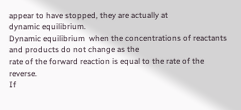appear to have stopped, they are actually at
dynamic equilibrium.
Dynamic equilibrium  when the concentrations of reactants and products do not change as the
rate of the forward reaction is equal to the rate of the reverse.
If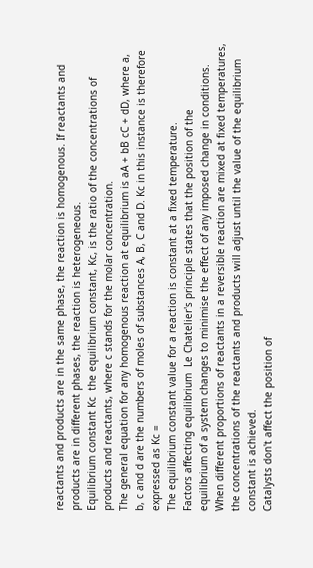reactants and products are in the same phase, the reaction is homogenous. If reactants and
products are in different phases, the reaction is heterogeneous.
Equilibrium constant Kc  the equilibrium constant, Kc, is the ratio of the concentrations of
products and reactants, where c stands for the molar concentration.
The general equation for any homogenous reaction at equilibrium is aA + bB cC + dD, where a,
b, c and d are the numbers of moles of substances A, B, C and D. Kc in this instance is therefore
expressed as Kc =
The equilibrium constant value for a reaction is constant at a fixed temperature.
Factors affecting equilibrium  Le Chatelier's principle states that the position of the
equilibrium of a system changes to minimise the effect of any imposed change in conditions.
When different proportions of reactants in a reversible reaction are mixed at fixed temperatures,
the concentrations of the reactants and products will adjust until the value of the equilibrium
constant is achieved.
Catalysts don't affect the position of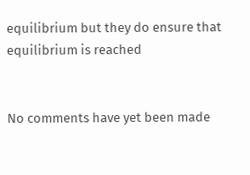equilibrium but they do ensure that equilibrium is reached


No comments have yet been made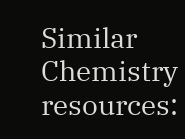Similar Chemistry resources: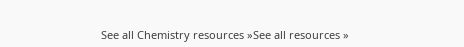See all Chemistry resources »See all resources »